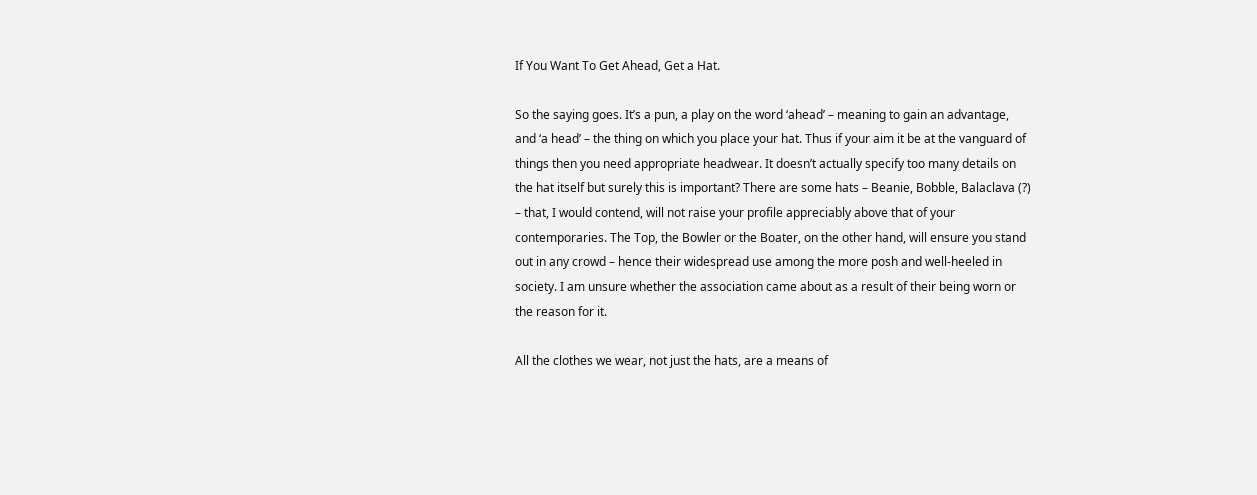If You Want To Get Ahead, Get a Hat.

So the saying goes. It’s a pun, a play on the word ‘ahead’ – meaning to gain an advantage, and ‘a head’ – the thing on which you place your hat. Thus if your aim it be at the vanguard of things then you need appropriate headwear. It doesn’t actually specify too many details on the hat itself but surely this is important? There are some hats – Beanie, Bobble, Balaclava (?) – that, I would contend, will not raise your profile appreciably above that of your contemporaries. The Top, the Bowler or the Boater, on the other hand, will ensure you stand out in any crowd – hence their widespread use among the more posh and well-heeled in society. I am unsure whether the association came about as a result of their being worn or the reason for it.

All the clothes we wear, not just the hats, are a means of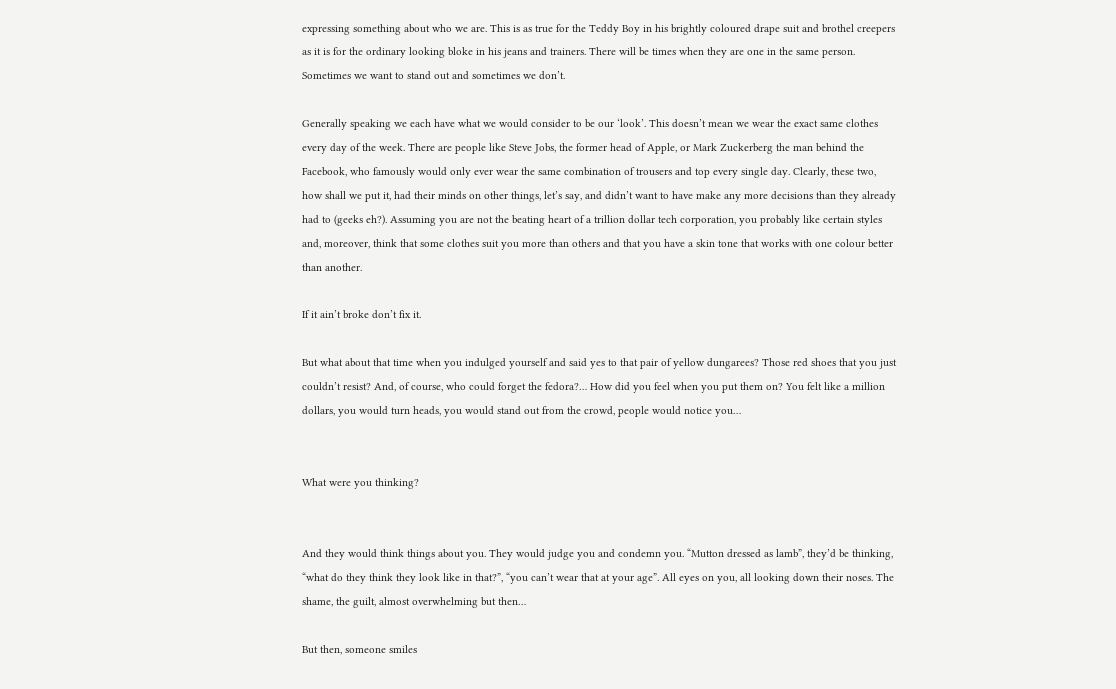expressing something about who we are. This is as true for the Teddy Boy in his brightly coloured drape suit and brothel creepers as it is for the ordinary looking bloke in his jeans and trainers. There will be times when they are one in the same person. Sometimes we want to stand out and sometimes we don’t.

Generally speaking we each have what we would consider to be our ‘look’. This doesn’t mean we wear the exact same clothes every day of the week. There are people like Steve Jobs, the former head of Apple, or Mark Zuckerberg the man behind the Facebook, who famously would only ever wear the same combination of trousers and top every single day. Clearly, these two, how shall we put it, had their minds on other things, let’s say, and didn’t want to have make any more decisions than they already had to (geeks eh?). Assuming you are not the beating heart of a trillion dollar tech corporation, you probably like certain styles and, moreover, think that some clothes suit you more than others and that you have a skin tone that works with one colour better than another.

If it ain’t broke don’t fix it.

But what about that time when you indulged yourself and said yes to that pair of yellow dungarees? Those red shoes that you just couldn’t resist? And, of course, who could forget the fedora?… How did you feel when you put them on? You felt like a million dollars, you would turn heads, you would stand out from the crowd, people would notice you…


What were you thinking?


And they would think things about you. They would judge you and condemn you. “Mutton dressed as lamb”, they’d be thinking, “what do they think they look like in that?”, “you can’t wear that at your age”. All eyes on you, all looking down their noses. The shame, the guilt, almost overwhelming but then…

But then, someone smiles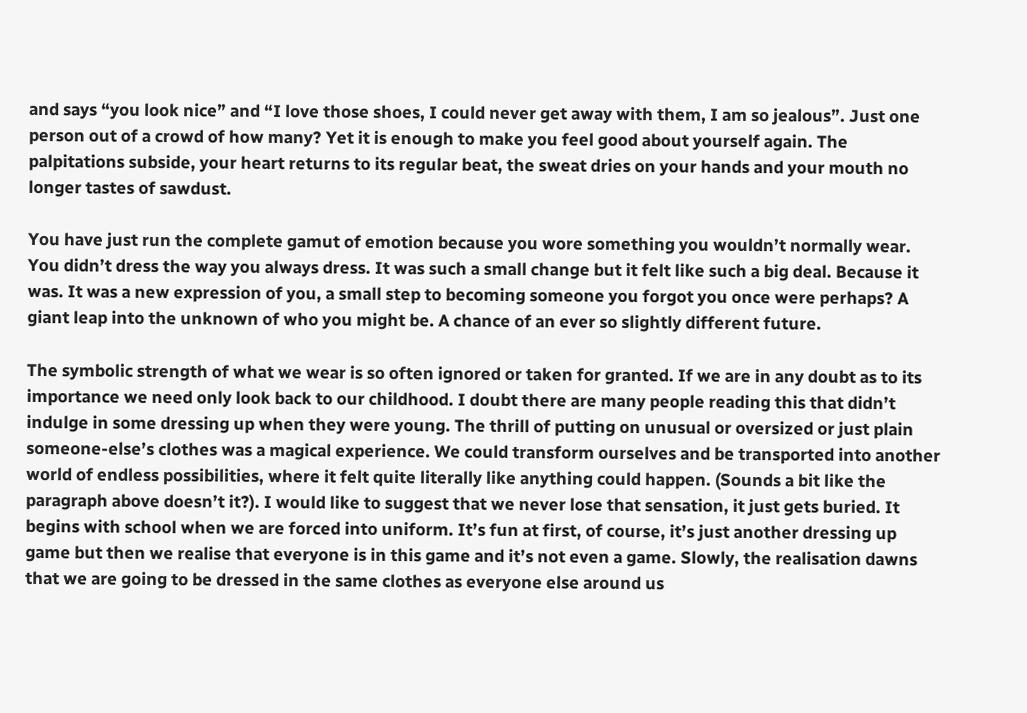and says “you look nice” and “I love those shoes, I could never get away with them, I am so jealous”. Just one person out of a crowd of how many? Yet it is enough to make you feel good about yourself again. The palpitations subside, your heart returns to its regular beat, the sweat dries on your hands and your mouth no longer tastes of sawdust.

You have just run the complete gamut of emotion because you wore something you wouldn’t normally wear. You didn’t dress the way you always dress. It was such a small change but it felt like such a big deal. Because it was. It was a new expression of you, a small step to becoming someone you forgot you once were perhaps? A giant leap into the unknown of who you might be. A chance of an ever so slightly different future.

The symbolic strength of what we wear is so often ignored or taken for granted. If we are in any doubt as to its importance we need only look back to our childhood. I doubt there are many people reading this that didn’t indulge in some dressing up when they were young. The thrill of putting on unusual or oversized or just plain someone-else’s clothes was a magical experience. We could transform ourselves and be transported into another world of endless possibilities, where it felt quite literally like anything could happen. (Sounds a bit like the paragraph above doesn’t it?). I would like to suggest that we never lose that sensation, it just gets buried. It begins with school when we are forced into uniform. It’s fun at first, of course, it’s just another dressing up game but then we realise that everyone is in this game and it’s not even a game. Slowly, the realisation dawns that we are going to be dressed in the same clothes as everyone else around us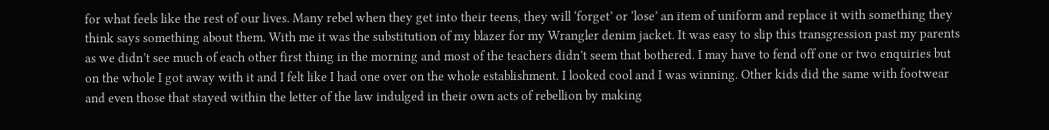for what feels like the rest of our lives. Many rebel when they get into their teens, they will ‘forget’ or ‘lose’ an item of uniform and replace it with something they think says something about them. With me it was the substitution of my blazer for my Wrangler denim jacket. It was easy to slip this transgression past my parents as we didn’t see much of each other first thing in the morning and most of the teachers didn’t seem that bothered. I may have to fend off one or two enquiries but on the whole I got away with it and I felt like I had one over on the whole establishment. I looked cool and I was winning. Other kids did the same with footwear and even those that stayed within the letter of the law indulged in their own acts of rebellion by making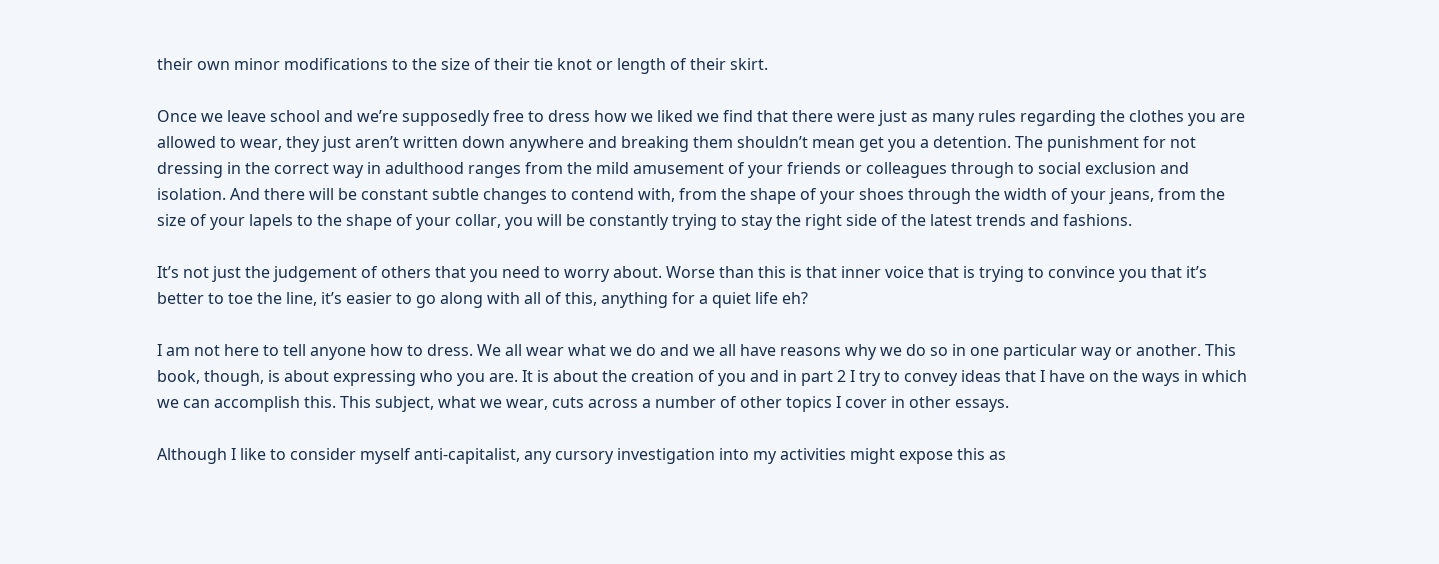their own minor modifications to the size of their tie knot or length of their skirt.

Once we leave school and we’re supposedly free to dress how we liked we find that there were just as many rules regarding the clothes you are allowed to wear, they just aren’t written down anywhere and breaking them shouldn’t mean get you a detention. The punishment for not dressing in the correct way in adulthood ranges from the mild amusement of your friends or colleagues through to social exclusion and isolation. And there will be constant subtle changes to contend with, from the shape of your shoes through the width of your jeans, from the size of your lapels to the shape of your collar, you will be constantly trying to stay the right side of the latest trends and fashions.

It’s not just the judgement of others that you need to worry about. Worse than this is that inner voice that is trying to convince you that it’s better to toe the line, it’s easier to go along with all of this, anything for a quiet life eh?

I am not here to tell anyone how to dress. We all wear what we do and we all have reasons why we do so in one particular way or another. This book, though, is about expressing who you are. It is about the creation of you and in part 2 I try to convey ideas that I have on the ways in which we can accomplish this. This subject, what we wear, cuts across a number of other topics I cover in other essays.

Although I like to consider myself anti-capitalist, any cursory investigation into my activities might expose this as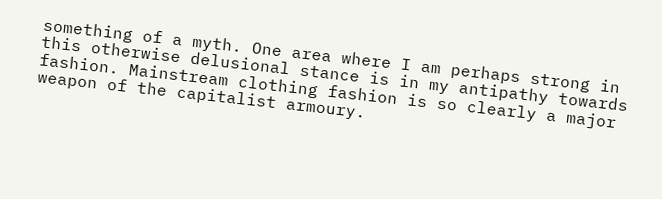something of a myth. One area where I am perhaps strong in this otherwise delusional stance is in my antipathy towards fashion. Mainstream clothing fashion is so clearly a major weapon of the capitalist armoury.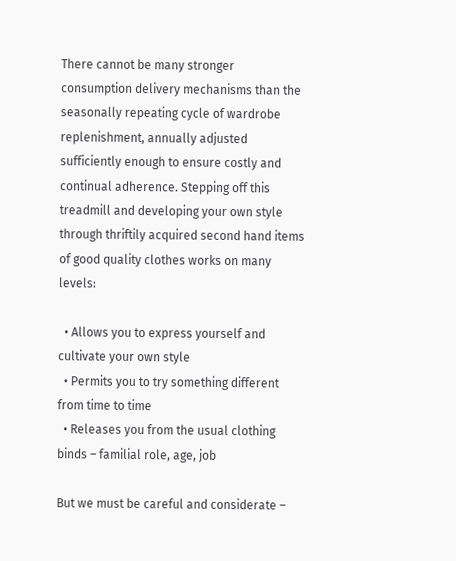There cannot be many stronger consumption delivery mechanisms than the seasonally repeating cycle of wardrobe replenishment, annually adjusted sufficiently enough to ensure costly and continual adherence. Stepping off this treadmill and developing your own style through thriftily acquired second hand items of good quality clothes works on many levels:

  • Allows you to express yourself and cultivate your own style
  • Permits you to try something different from time to time
  • Releases you from the usual clothing binds – familial role, age, job

But we must be careful and considerate –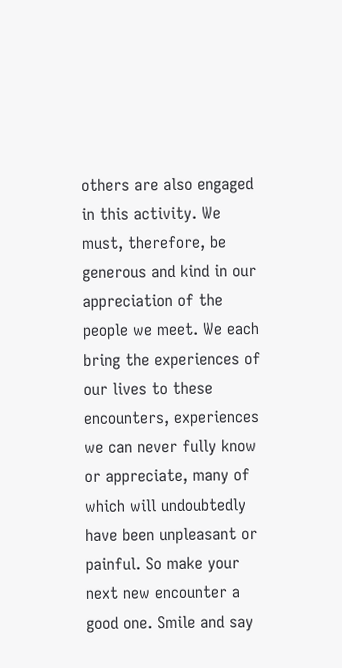others are also engaged in this activity. We must, therefore, be generous and kind in our appreciation of the people we meet. We each bring the experiences of our lives to these encounters, experiences we can never fully know or appreciate, many of which will undoubtedly have been unpleasant or painful. So make your next new encounter a good one. Smile and say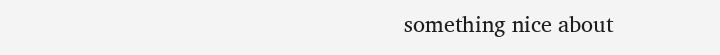something nice about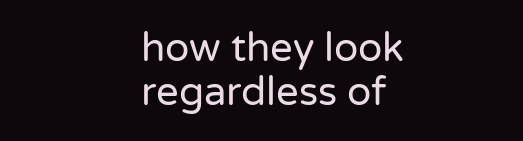how they look regardless of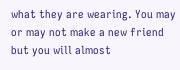what they are wearing. You may or may not make a new friend but you will almost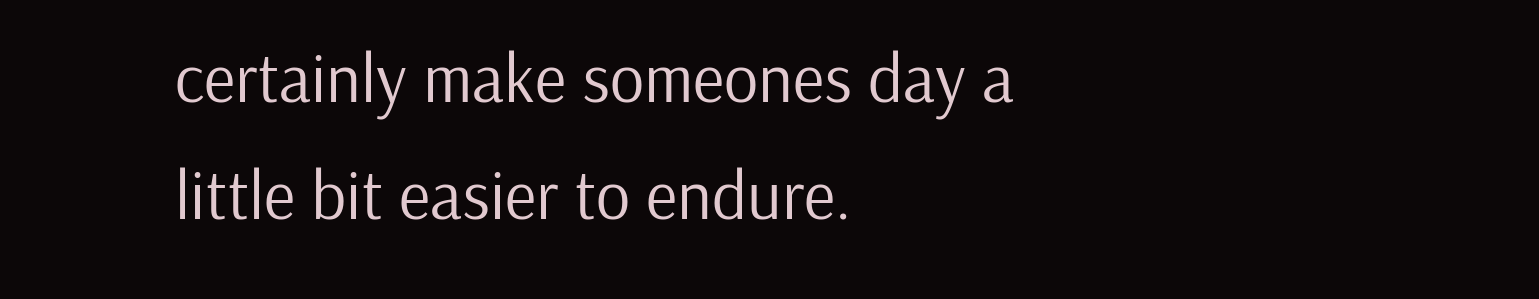certainly make someones day a little bit easier to endure.